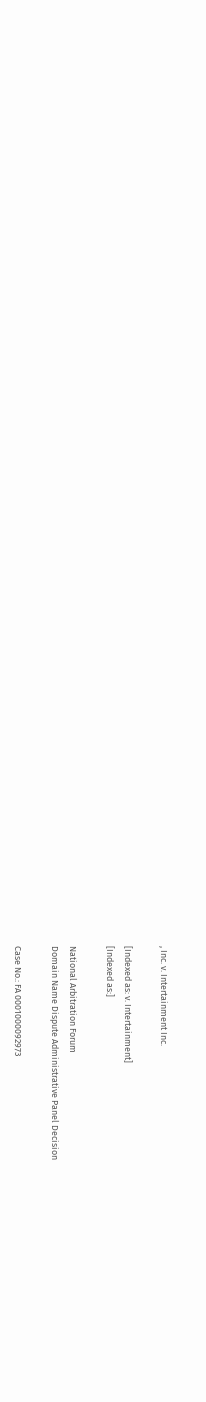, Inc. v. Intertainment Inc.

[Indexed as: v. Intertainment]
[Indexed as:]

National Arbitration Forum
Domain Name Dispute Administrative Panel Decision

Case No.: FA 0001000092973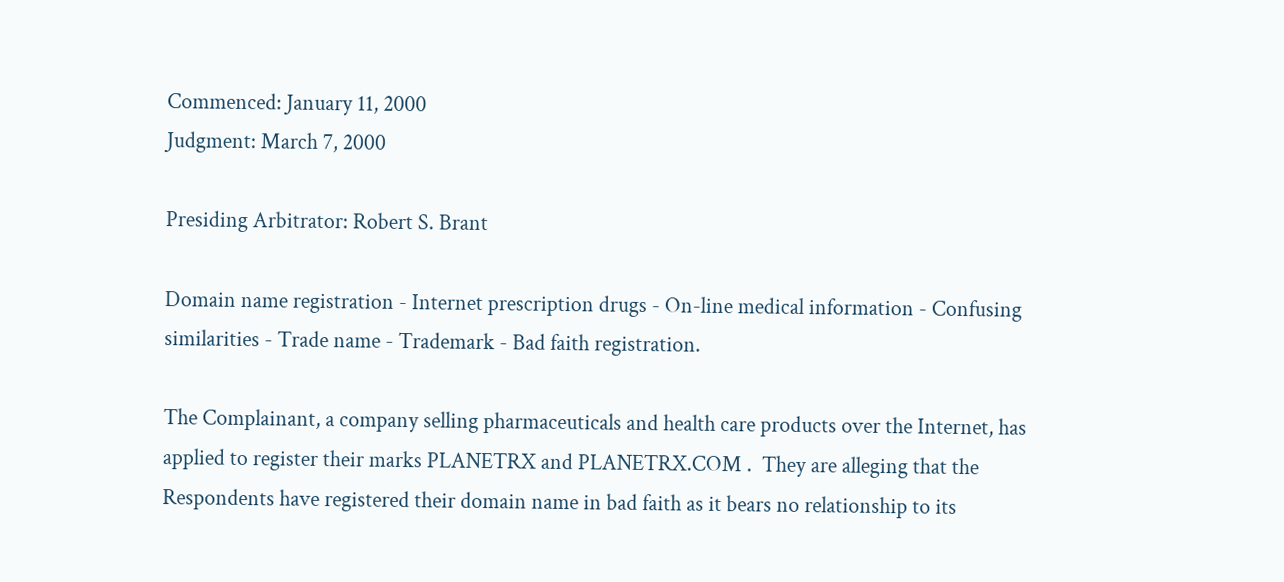Commenced: January 11, 2000
Judgment: March 7, 2000

Presiding Arbitrator: Robert S. Brant

Domain name registration - Internet prescription drugs - On-line medical information - Confusing similarities - Trade name - Trademark - Bad faith registration.

The Complainant, a company selling pharmaceuticals and health care products over the Internet, has applied to register their marks PLANETRX and PLANETRX.COM .  They are alleging that the Respondents have registered their domain name in bad faith as it bears no relationship to its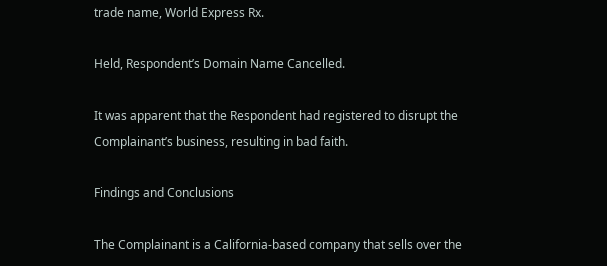trade name, World Express Rx.

Held, Respondent’s Domain Name Cancelled.

It was apparent that the Respondent had registered to disrupt the Complainant’s business, resulting in bad faith.

Findings and Conclusions

The Complainant is a California-based company that sells over the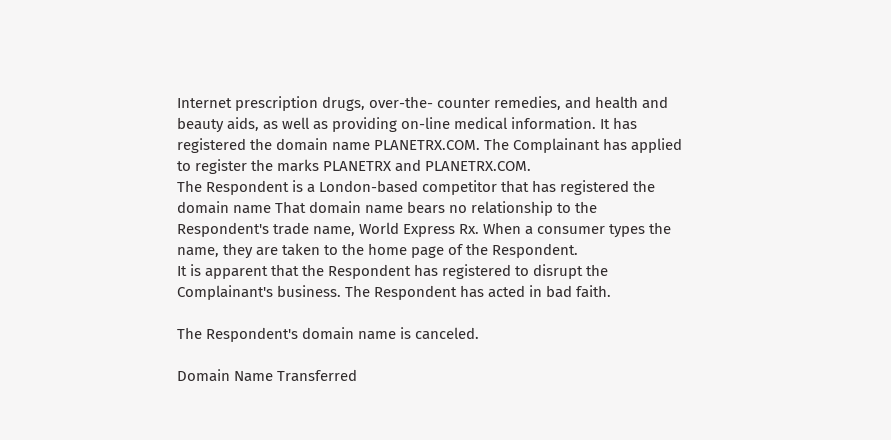Internet prescription drugs, over-the- counter remedies, and health and beauty aids, as well as providing on-line medical information. It has registered the domain name PLANETRX.COM. The Complainant has applied to register the marks PLANETRX and PLANETRX.COM.
The Respondent is a London-based competitor that has registered the domain name That domain name bears no relationship to the Respondent's trade name, World Express Rx. When a consumer types the name, they are taken to the home page of the Respondent.
It is apparent that the Respondent has registered to disrupt the Complainant's business. The Respondent has acted in bad faith.

The Respondent's domain name is canceled.

Domain Name Transferred